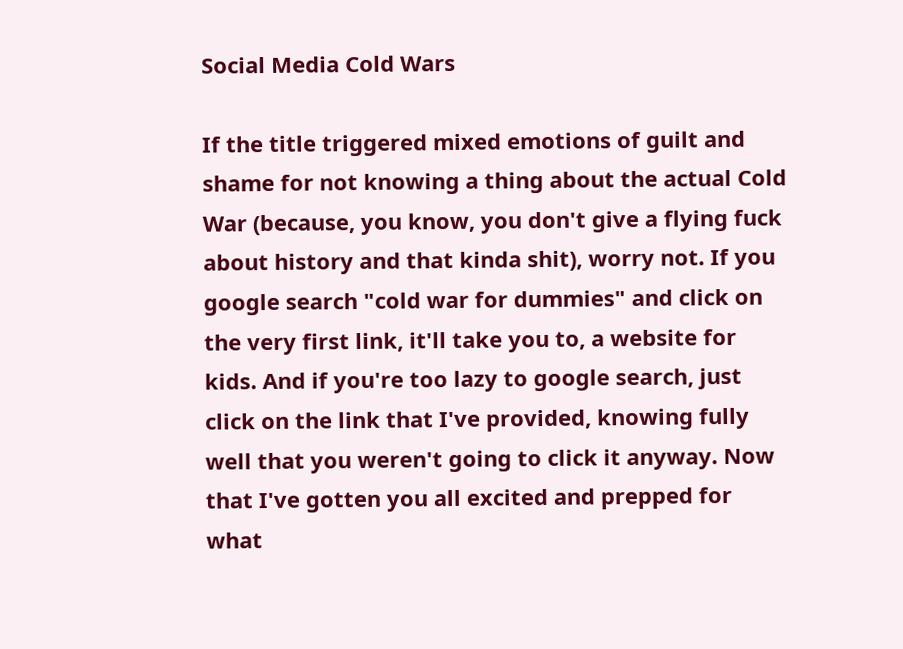Social Media Cold Wars

If the title triggered mixed emotions of guilt and shame for not knowing a thing about the actual Cold War (because, you know, you don't give a flying fuck about history and that kinda shit), worry not. If you google search "cold war for dummies" and click on the very first link, it'll take you to, a website for kids. And if you're too lazy to google search, just click on the link that I've provided, knowing fully well that you weren't going to click it anyway. Now that I've gotten you all excited and prepped for what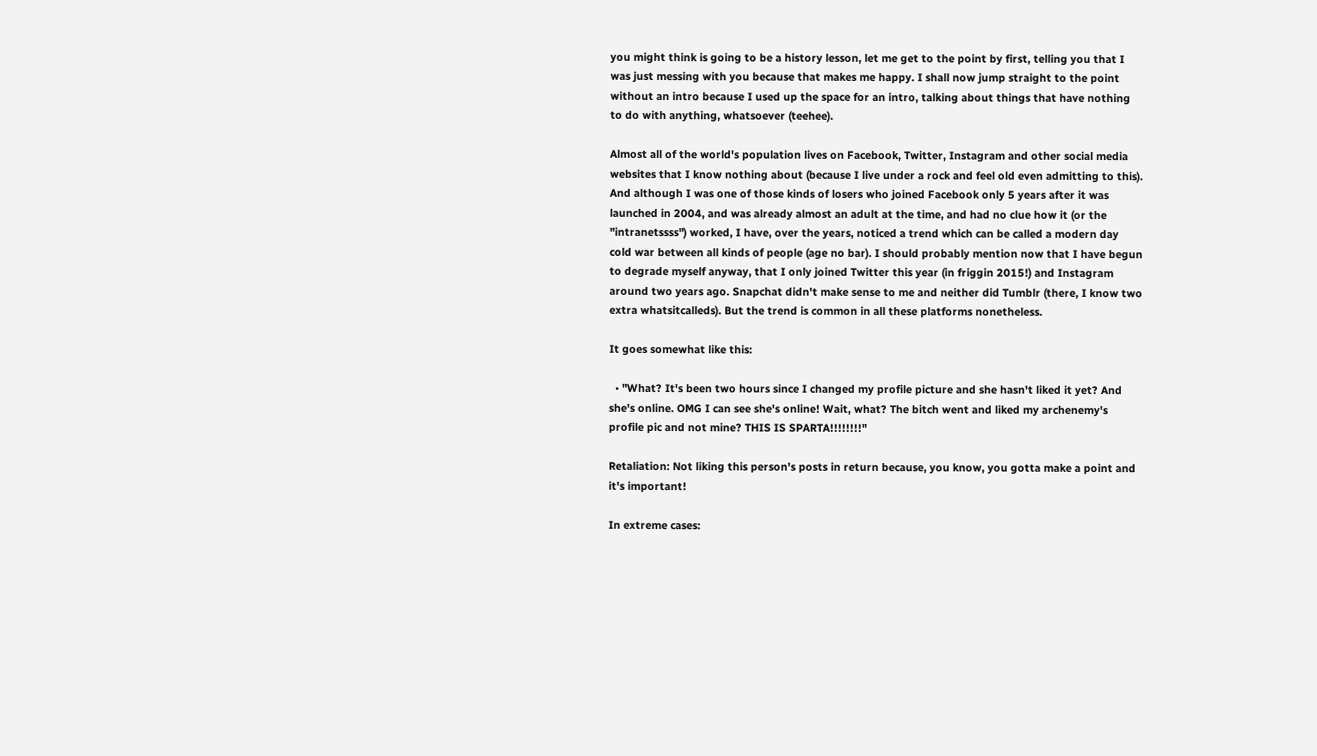you might think is going to be a history lesson, let me get to the point by first, telling you that I was just messing with you because that makes me happy. I shall now jump straight to the point without an intro because I used up the space for an intro, talking about things that have nothing to do with anything, whatsoever (teehee).

Almost all of the world's population lives on Facebook, Twitter, Instagram and other social media websites that I know nothing about (because I live under a rock and feel old even admitting to this). And although I was one of those kinds of losers who joined Facebook only 5 years after it was launched in 2004, and was already almost an adult at the time, and had no clue how it (or the "intranetssss") worked, I have, over the years, noticed a trend which can be called a modern day cold war between all kinds of people (age no bar). I should probably mention now that I have begun to degrade myself anyway, that I only joined Twitter this year (in friggin 2015!) and Instagram around two years ago. Snapchat didn't make sense to me and neither did Tumblr (there, I know two extra whatsitcalleds). But the trend is common in all these platforms nonetheless.

It goes somewhat like this:

  • "What? It's been two hours since I changed my profile picture and she hasn't liked it yet? And she's online. OMG I can see she's online! Wait, what? The bitch went and liked my archenemy's profile pic and not mine? THIS IS SPARTA!!!!!!!!"

Retaliation: Not liking this person's posts in return because, you know, you gotta make a point and it's important!

In extreme cases: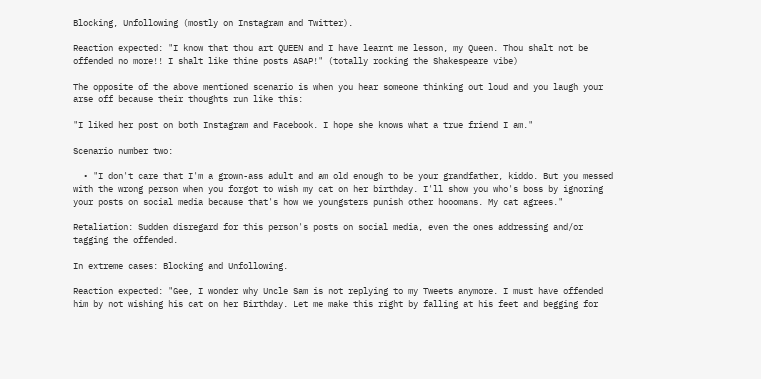Blocking, Unfollowing (mostly on Instagram and Twitter).

Reaction expected: "I know that thou art QUEEN and I have learnt me lesson, my Queen. Thou shalt not be offended no more!! I shalt like thine posts ASAP!" (totally rocking the Shakespeare vibe)

The opposite of the above mentioned scenario is when you hear someone thinking out loud and you laugh your arse off because their thoughts run like this:

"I liked her post on both Instagram and Facebook. I hope she knows what a true friend I am."

Scenario number two:

  • "I don't care that I'm a grown-ass adult and am old enough to be your grandfather, kiddo. But you messed with the wrong person when you forgot to wish my cat on her birthday. I'll show you who's boss by ignoring your posts on social media because that's how we youngsters punish other hooomans. My cat agrees."

Retaliation: Sudden disregard for this person's posts on social media, even the ones addressing and/or tagging the offended.

In extreme cases: Blocking and Unfollowing.

Reaction expected: "Gee, I wonder why Uncle Sam is not replying to my Tweets anymore. I must have offended him by not wishing his cat on her Birthday. Let me make this right by falling at his feet and begging for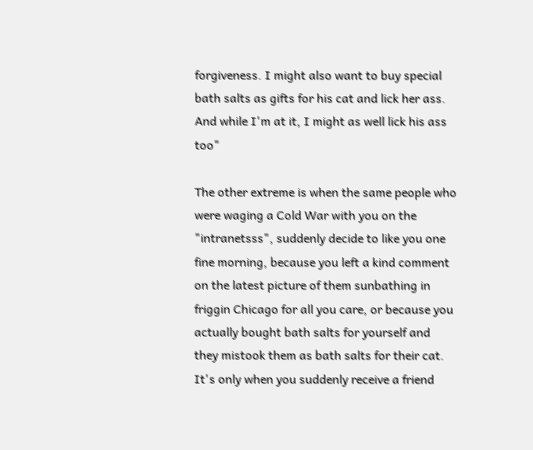forgiveness. I might also want to buy special bath salts as gifts for his cat and lick her ass. And while I'm at it, I might as well lick his ass too"

The other extreme is when the same people who were waging a Cold War with you on the "intranetsss", suddenly decide to like you one fine morning, because you left a kind comment on the latest picture of them sunbathing in friggin Chicago for all you care, or because you actually bought bath salts for yourself and they mistook them as bath salts for their cat. It's only when you suddenly receive a friend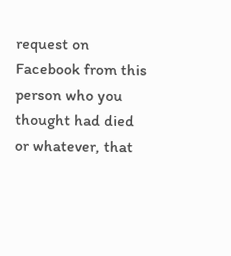request on Facebook from this person who you thought had died or whatever, that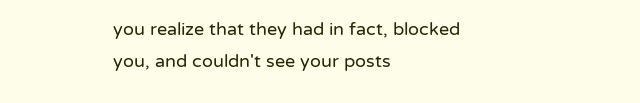you realize that they had in fact, blocked you, and couldn't see your posts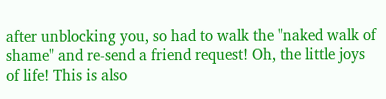after unblocking you, so had to walk the "naked walk of shame" and re-send a friend request! Oh, the little joys of life! This is also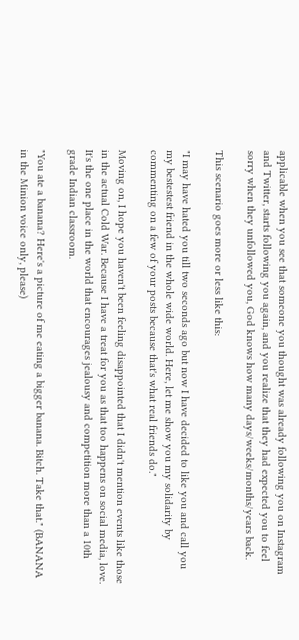applicable when you see that someone you thought was already following you on Instagram and Twitter, starts following you again, and you realize that they had expected you to feel sorry when they unfollowed you, God knows how many days/weeks/months/years back.

This scenario goes more or less like this:

"I may have hated you till two seconds ago but now I have decided to like you and call you my bestestest friend in the whole wide world. Here, let me show you my solidarity by commenting on a few of your posts because that's what real friends do."

Moving on, I hope you haven't been feeling disappointed that I didn't mention events like those in the actual Cold War. Because I have a treat for you as that too happens on social media, love. It's the one place in the world that encourages jealousy and competition more than a 10th grade Indian classroom.

"You ate a banana? Here's a picture of me eating a bigger banana. Bitch. Take that." (BANANA in the Minion voice only, please)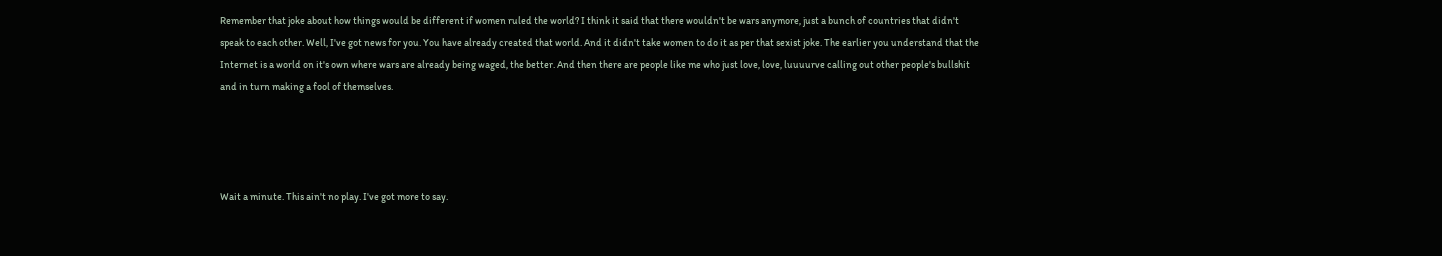Remember that joke about how things would be different if women ruled the world? I think it said that there wouldn't be wars anymore, just a bunch of countries that didn't speak to each other. Well, I've got news for you. You have already created that world. And it didn't take women to do it as per that sexist joke. The earlier you understand that the Internet is a world on it's own where wars are already being waged, the better. And then there are people like me who just love, love, luuuurve calling out other people's bullshit and in turn making a fool of themselves.




Wait a minute. This ain't no play. I've got more to say.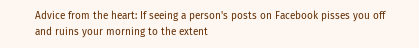Advice from the heart: If seeing a person's posts on Facebook pisses you off and ruins your morning to the extent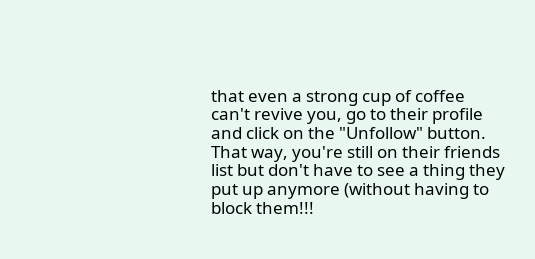that even a strong cup of coffee can't revive you, go to their profile and click on the "Unfollow" button. That way, you're still on their friends list but don't have to see a thing they put up anymore (without having to block them!!!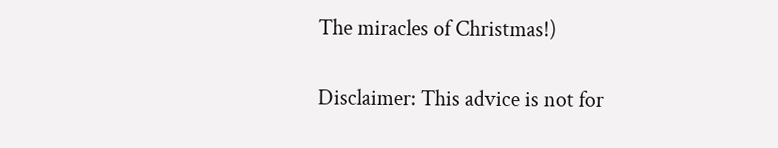The miracles of Christmas!)

Disclaimer: This advice is not for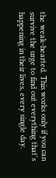the weak-hearted. This works only if you can survive the urge to find out everything that's happening in their lives, every single day.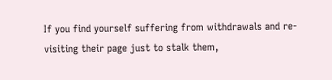If you find yourself suffering from withdrawals and re-visiting their page just to stalk them,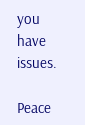you have issues.

Peace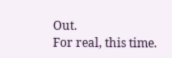Out.
For real, this time.